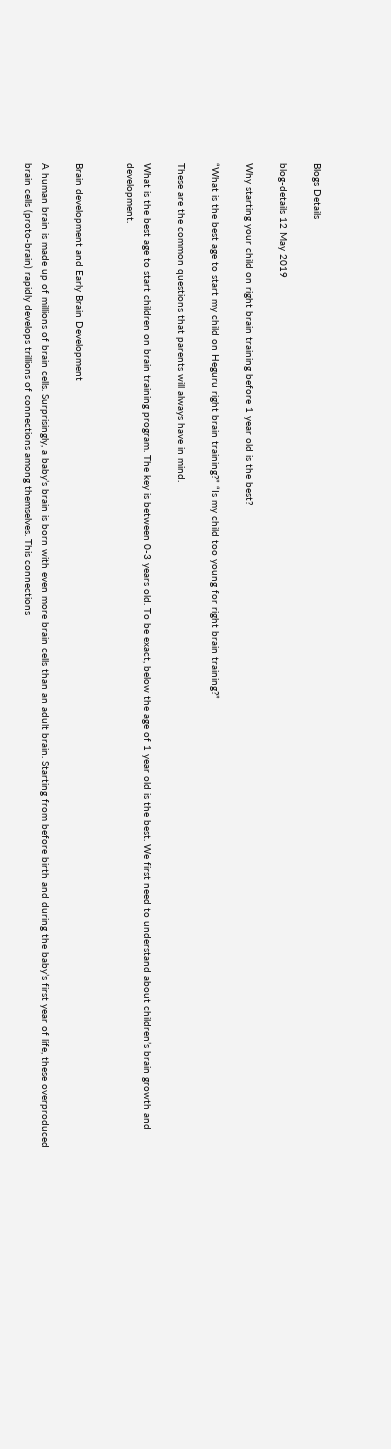Blogs Details

blog-details 12 May 2019

Why starting your child on right brain training before 1 year old is the best?

“What is the best age to start my child on Heguru right brain training?” “Is my child too young for right brain training?”

These are the common questions that parents will always have in mind.

What is the best age to start children on brain training program. The key is between 0-3 years old. To be exact, below the age of 1 year old is the best. We first need to understand about children’s brain growth and development.


Brain development and Early Brain Development

A human brain is made up of millions of brain cells. Surprisingly, a baby’s brain is born with even more brain cells than an adult brain. Starting from before birth and during the baby’s first year of life, these overproduced brain cells (proto-brain) rapidly develops trillions of connections among themselves. This connections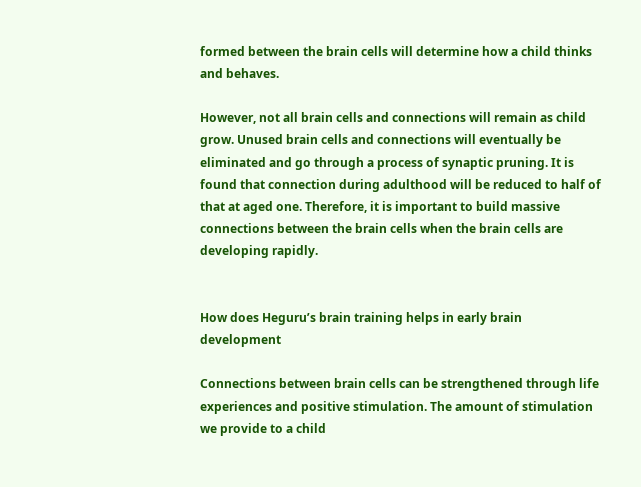formed between the brain cells will determine how a child thinks and behaves.

However, not all brain cells and connections will remain as child grow. Unused brain cells and connections will eventually be eliminated and go through a process of synaptic pruning. It is found that connection during adulthood will be reduced to half of that at aged one. Therefore, it is important to build massive connections between the brain cells when the brain cells are developing rapidly.


How does Heguru’s brain training helps in early brain development

Connections between brain cells can be strengthened through life experiences and positive stimulation. The amount of stimulation we provide to a child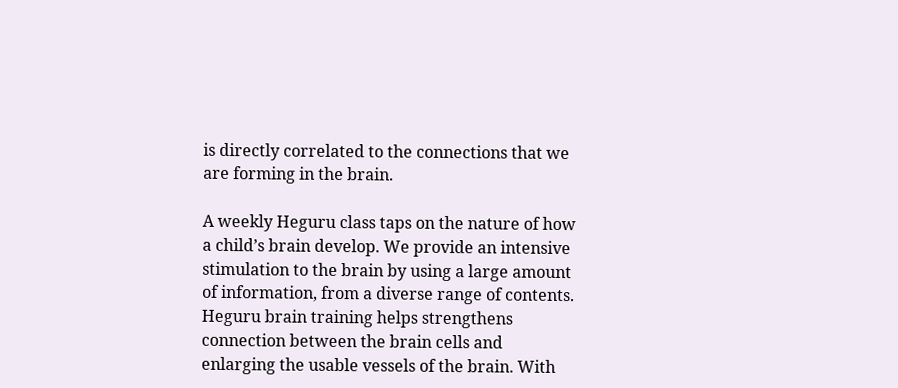is directly correlated to the connections that we are forming in the brain.

A weekly Heguru class taps on the nature of how a child’s brain develop. We provide an intensive stimulation to the brain by using a large amount of information, from a diverse range of contents. Heguru brain training helps strengthens connection between the brain cells and enlarging the usable vessels of the brain. With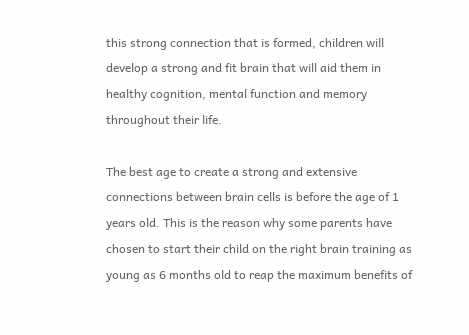this strong connection that is formed, children will develop a strong and fit brain that will aid them in healthy cognition, mental function and memory throughout their life.

The best age to create a strong and extensive connections between brain cells is before the age of 1 years old. This is the reason why some parents have chosen to start their child on the right brain training as young as 6 months old to reap the maximum benefits of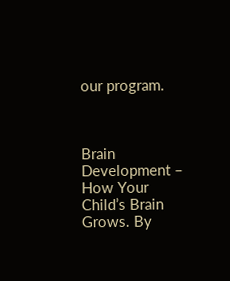our program.



Brain Development – How Your Child’s Brain Grows. By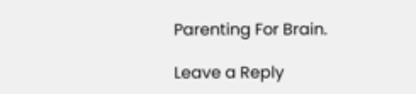Parenting For Brain.

Leave a Reply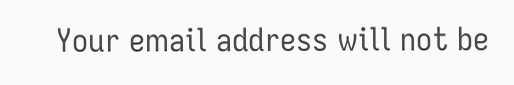Your email address will not be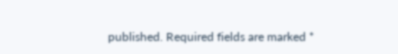published. Required fields are marked *